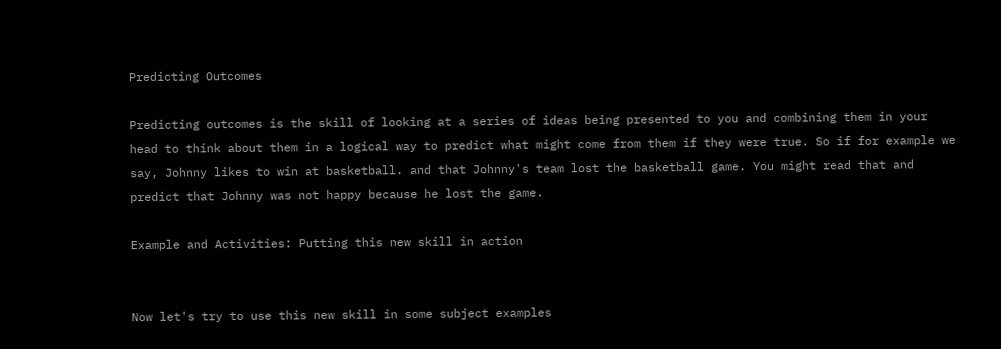Predicting Outcomes

Predicting outcomes is the skill of looking at a series of ideas being presented to you and combining them in your head to think about them in a logical way to predict what might come from them if they were true. So if for example we say, Johnny likes to win at basketball. and that Johnny's team lost the basketball game. You might read that and predict that Johnny was not happy because he lost the game.

Example and Activities: Putting this new skill in action


Now let's try to use this new skill in some subject examples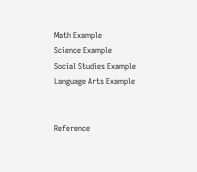Math Example
Science Example
Social Studies Example
Language Arts Example


Reference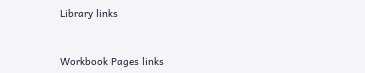Library links


Workbook Pages links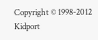Copyright © 1998-2012 Kidport